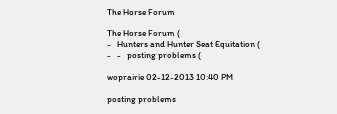The Horse Forum

The Horse Forum (
-   Hunters and Hunter Seat Equitation (
-   -   posting problems (

woprairie 02-12-2013 10:40 PM

posting problems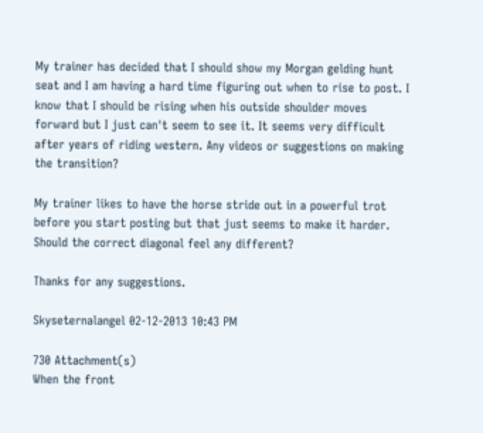My trainer has decided that I should show my Morgan gelding hunt seat and I am having a hard time figuring out when to rise to post. I know that I should be rising when his outside shoulder moves forward but I just can't seem to see it. It seems very difficult after years of riding western. Any videos or suggestions on making the transition?

My trainer likes to have the horse stride out in a powerful trot before you start posting but that just seems to make it harder. Should the correct diagonal feel any different?

Thanks for any suggestions.

Skyseternalangel 02-12-2013 10:43 PM

730 Attachment(s)
When the front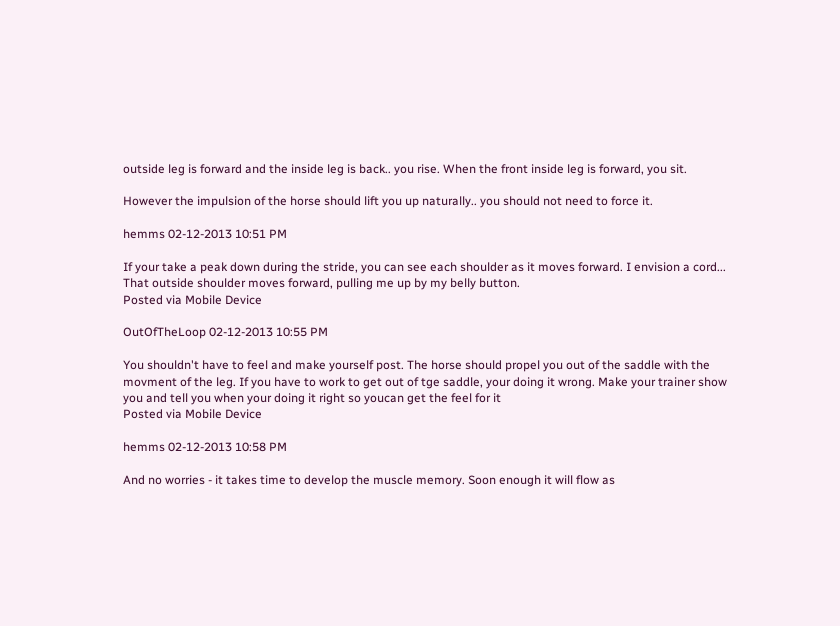outside leg is forward and the inside leg is back.. you rise. When the front inside leg is forward, you sit.

However the impulsion of the horse should lift you up naturally.. you should not need to force it.

hemms 02-12-2013 10:51 PM

If your take a peak down during the stride, you can see each shoulder as it moves forward. I envision a cord... That outside shoulder moves forward, pulling me up by my belly button.
Posted via Mobile Device

OutOfTheLoop 02-12-2013 10:55 PM

You shouldn't have to feel and make yourself post. The horse should propel you out of the saddle with the movment of the leg. If you have to work to get out of tge saddle, your doing it wrong. Make your trainer show you and tell you when your doing it right so youcan get the feel for it
Posted via Mobile Device

hemms 02-12-2013 10:58 PM

And no worries - it takes time to develop the muscle memory. Soon enough it will flow as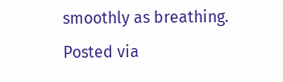smoothly as breathing.
Posted via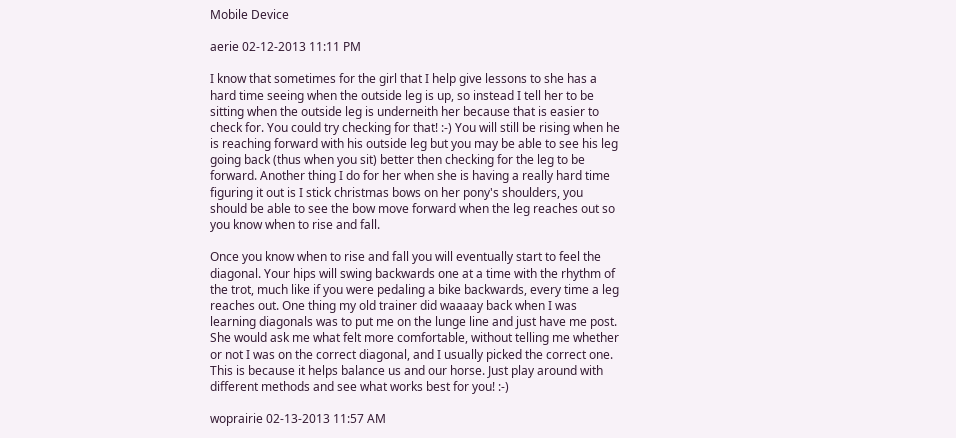Mobile Device

aerie 02-12-2013 11:11 PM

I know that sometimes for the girl that I help give lessons to she has a hard time seeing when the outside leg is up, so instead I tell her to be sitting when the outside leg is underneith her because that is easier to check for. You could try checking for that! :-) You will still be rising when he is reaching forward with his outside leg but you may be able to see his leg going back (thus when you sit) better then checking for the leg to be forward. Another thing I do for her when she is having a really hard time figuring it out is I stick christmas bows on her pony's shoulders, you should be able to see the bow move forward when the leg reaches out so you know when to rise and fall.

Once you know when to rise and fall you will eventually start to feel the diagonal. Your hips will swing backwards one at a time with the rhythm of the trot, much like if you were pedaling a bike backwards, every time a leg reaches out. One thing my old trainer did waaaay back when I was learning diagonals was to put me on the lunge line and just have me post. She would ask me what felt more comfortable, without telling me whether or not I was on the correct diagonal, and I usually picked the correct one. This is because it helps balance us and our horse. Just play around with different methods and see what works best for you! :-)

woprairie 02-13-2013 11:57 AM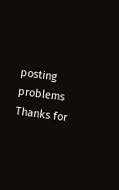posting problems
Thanks for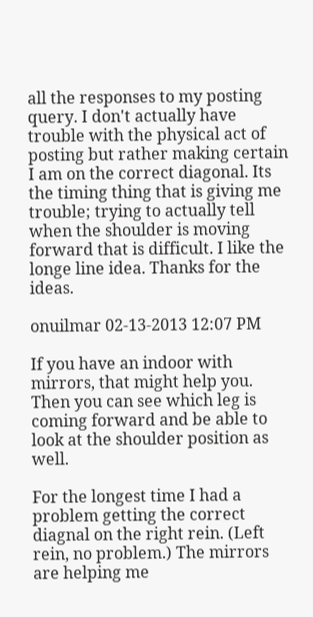all the responses to my posting query. I don't actually have trouble with the physical act of posting but rather making certain I am on the correct diagonal. Its the timing thing that is giving me trouble; trying to actually tell when the shoulder is moving forward that is difficult. I like the longe line idea. Thanks for the ideas.

onuilmar 02-13-2013 12:07 PM

If you have an indoor with mirrors, that might help you. Then you can see which leg is coming forward and be able to look at the shoulder position as well.

For the longest time I had a problem getting the correct diagnal on the right rein. (Left rein, no problem.) The mirrors are helping me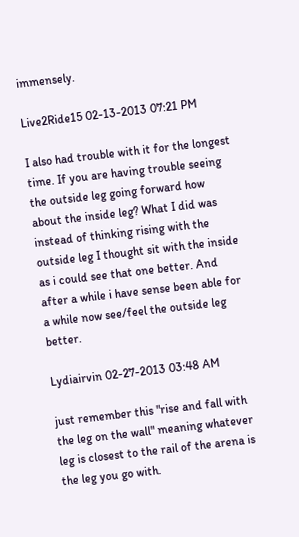immensely.

Live2Ride15 02-13-2013 07:21 PM

I also had trouble with it for the longest time. If you are having trouble seeing the outside leg going forward how about the inside leg? What I did was instead of thinking rising with the outside leg I thought sit with the inside as i could see that one better. And after a while i have sense been able for a while now see/feel the outside leg better.

Lydiairvin 02-27-2013 03:48 AM

just remember this "rise and fall with the leg on the wall" meaning whatever leg is closest to the rail of the arena is the leg you go with.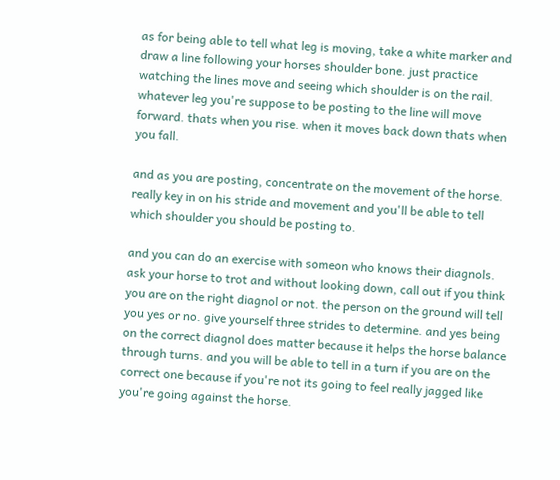as for being able to tell what leg is moving, take a white marker and draw a line following your horses shoulder bone. just practice watching the lines move and seeing which shoulder is on the rail. whatever leg you're suppose to be posting to the line will move forward. thats when you rise. when it moves back down thats when you fall.

and as you are posting, concentrate on the movement of the horse. really key in on his stride and movement and you'll be able to tell which shoulder you should be posting to.

and you can do an exercise with someon who knows their diagnols. ask your horse to trot and without looking down, call out if you think you are on the right diagnol or not. the person on the ground will tell you yes or no. give yourself three strides to determine. and yes being on the correct diagnol does matter because it helps the horse balance through turns. and you will be able to tell in a turn if you are on the correct one because if you're not its going to feel really jagged like you're going against the horse.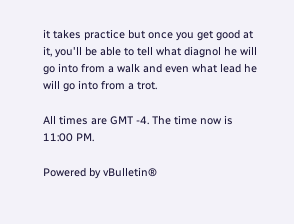it takes practice but once you get good at it, you'll be able to tell what diagnol he will go into from a walk and even what lead he will go into from a trot.

All times are GMT -4. The time now is 11:00 PM.

Powered by vBulletin®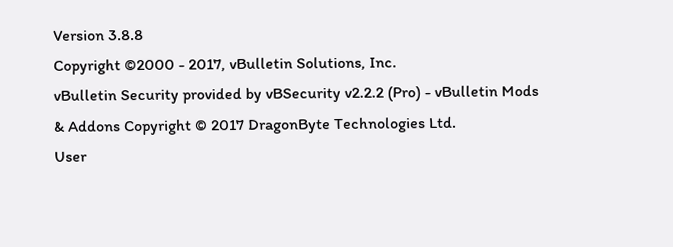Version 3.8.8
Copyright ©2000 - 2017, vBulletin Solutions, Inc.
vBulletin Security provided by vBSecurity v2.2.2 (Pro) - vBulletin Mods & Addons Copyright © 2017 DragonByte Technologies Ltd.
User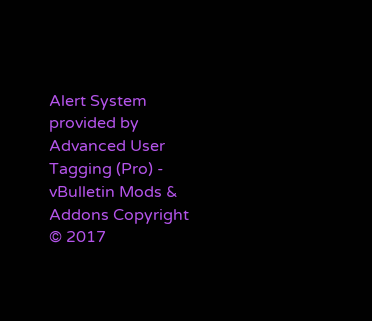Alert System provided by Advanced User Tagging (Pro) - vBulletin Mods & Addons Copyright © 2017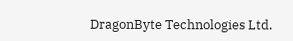DragonByte Technologies Ltd.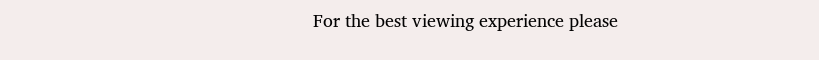For the best viewing experience please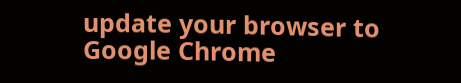update your browser to Google Chrome